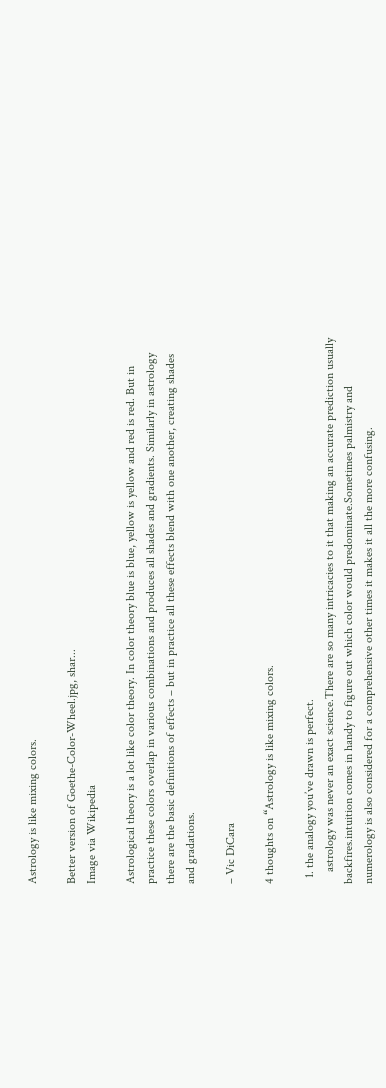Astrology is like mixing colors.

Better version of Goethe-Color-Wheel.jpg, shar...
Image via Wikipedia

Astrological theory is a lot like color theory. In color theory blue is blue, yellow is yellow and red is red. But in practice these colors overlap in various combinations and produces all shades and gradients. Similarly in astrology there are the basic definitions of effects – but in practice all these effects blend with one another, creating shades and gradations.

– Vic DiCara

4 thoughts on “Astrology is like mixing colors.

  1. the analogy you’ve drawn is perfect.
    astrology was never an exact science.There are so many intricacies to it that making an accurate prediction usually backfires.intuition comes in handy to figure out which color would predominate.Sometimes palmistry and numerology is also considered for a comprehensive other times it makes it all the more confusing.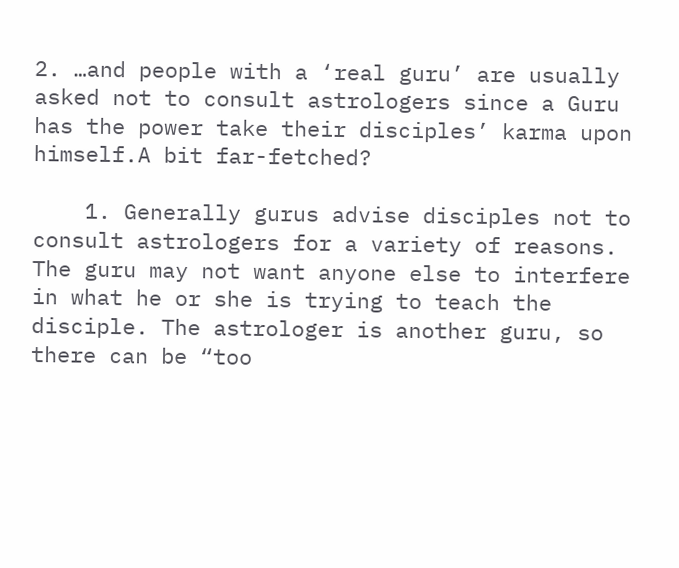2. …and people with a ‘real guru’ are usually asked not to consult astrologers since a Guru has the power take their disciples’ karma upon himself.A bit far-fetched?

    1. Generally gurus advise disciples not to consult astrologers for a variety of reasons. The guru may not want anyone else to interfere in what he or she is trying to teach the disciple. The astrologer is another guru, so there can be “too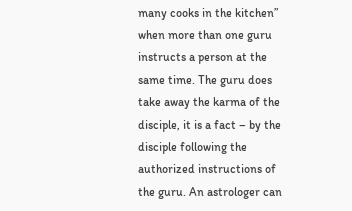many cooks in the kitchen” when more than one guru instructs a person at the same time. The guru does take away the karma of the disciple, it is a fact – by the disciple following the authorized instructions of the guru. An astrologer can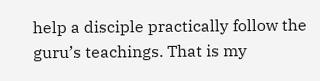help a disciple practically follow the guru’s teachings. That is my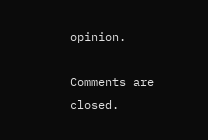opinion.

Comments are closed.